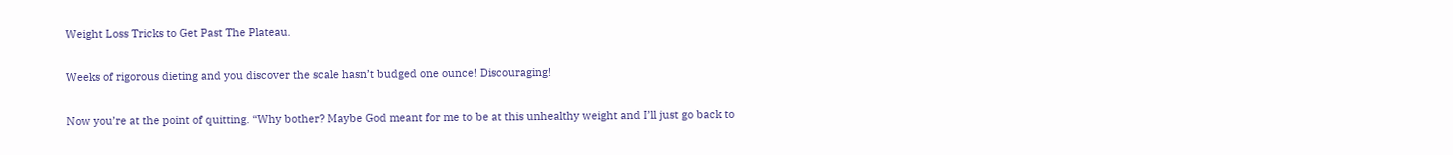Weight Loss Tricks to Get Past The Plateau.

Weeks of rigorous dieting and you discover the scale hasn’t budged one ounce! Discouraging!

Now you’re at the point of quitting. “Why bother? Maybe God meant for me to be at this unhealthy weight and I’ll just go back to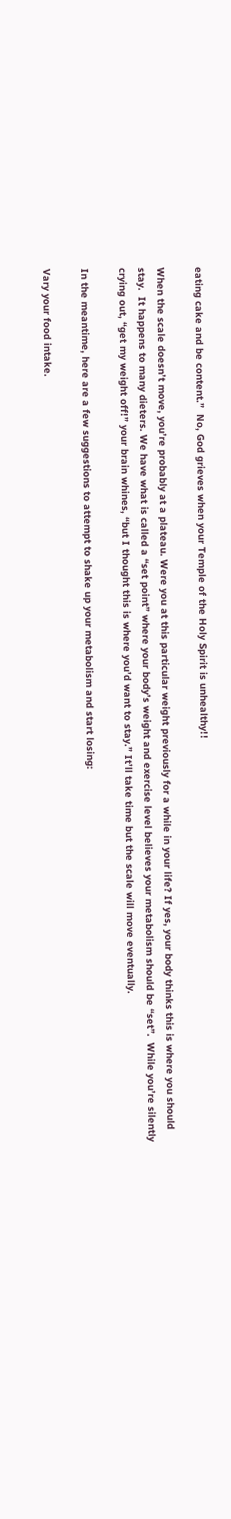eating cake and be content.”  No, God grieves when your Temple of the Holy Spirit is unhealthy!!

When the scale doesn’t move, you’re probably at a plateau. Were you at this particular weight previously for a while in your life? If yes, your body thinks this is where you should stay.  It happens to many dieters. We have what is called a “set point” where your body’s weight and exercise level believes your metabolism should be “set”.  While you’re silently crying out, “get my weight off!” your brain whines, “but I thought this is where you’d want to stay.” It’ll take time but the scale will move eventually.

In the meantime, here are a few suggestions to attempt to shake up your metabolism and start losing:

Vary your food intake.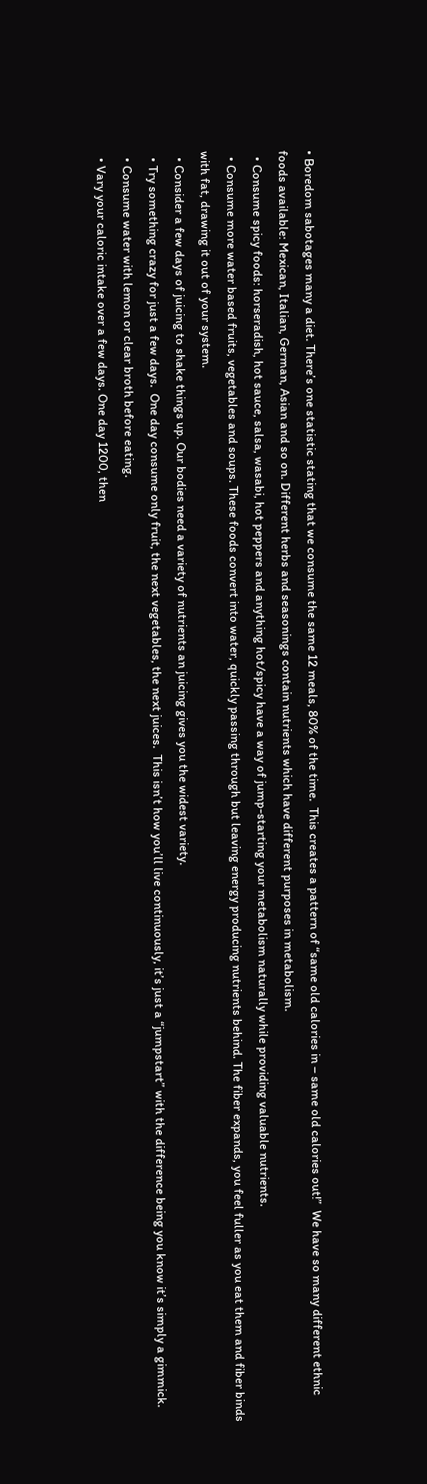• Boredom sabotages many a diet. There’s one statistic stating that we consume the same 12 meals, 80% of the time.  This creates a pattern of “same old calories in – same old calories out!”  We have so many different ethnic foods available: Mexican, Italian, German, Asian and so on. Different herbs and seasonings contain nutrients which have different purposes in metabolism.
  • Consume spicy foods: horseradish, hot sauce, salsa, wasabi, hot peppers and anything hot/spicy have a way of jump-starting your metabolism naturally while providing valuable nutrients.
  • Consume more water based fruits, vegetables and soups. These foods convert into water, quickly passing through but leaving energy producing nutrients behind. The fiber expands, you feel fuller as you eat them and fiber binds with fat, drawing it out of your system.
  • Consider a few days of juicing to shake things up. Our bodies need a variety of nutrients an juicing gives you the widest variety.
  • Try something crazy for just a few days.  One day consume only fruit, the next vegetables, the next juices.  This isn’t how you’ll live continuously, it’s just a “jumpstart” with the difference being you know it’s simply a gimmick.
  • Consume water with lemon or clear broth before eating.
  • Vary your caloric intake over a few days. One day 1200, then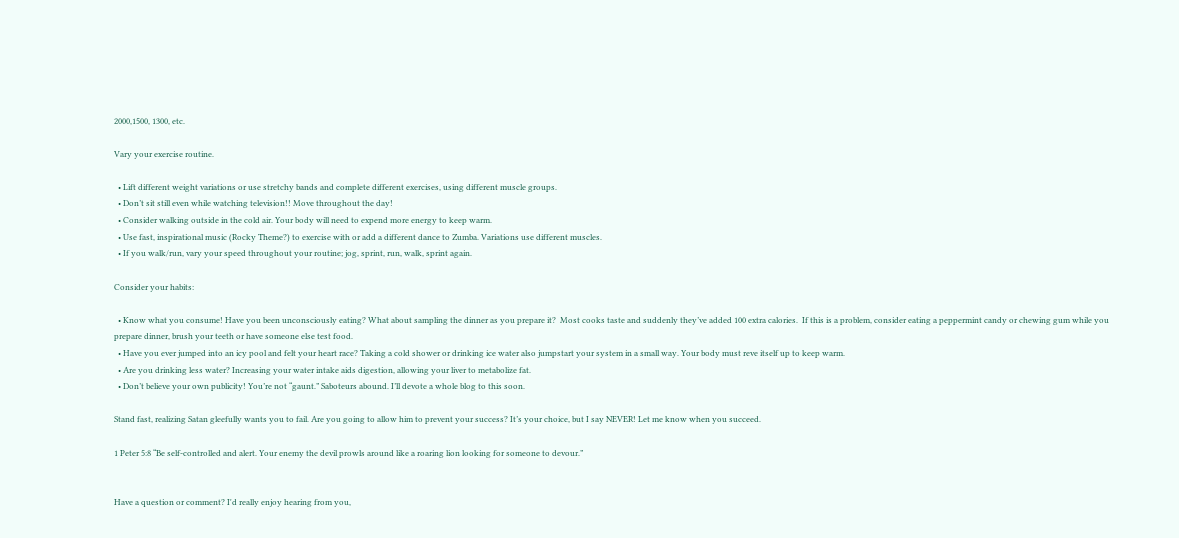2000,1500, 1300, etc.

Vary your exercise routine.

  • Lift different weight variations or use stretchy bands and complete different exercises, using different muscle groups.
  • Don’t sit still even while watching television!! Move throughout the day!
  • Consider walking outside in the cold air. Your body will need to expend more energy to keep warm.
  • Use fast, inspirational music (Rocky Theme?) to exercise with or add a different dance to Zumba. Variations use different muscles.
  • If you walk/run, vary your speed throughout your routine; jog, sprint, run, walk, sprint again.

Consider your habits:

  • Know what you consume! Have you been unconsciously eating? What about sampling the dinner as you prepare it?  Most cooks taste and suddenly they’ve added 100 extra calories.  If this is a problem, consider eating a peppermint candy or chewing gum while you prepare dinner, brush your teeth or have someone else test food.
  • Have you ever jumped into an icy pool and felt your heart race? Taking a cold shower or drinking ice water also jumpstart your system in a small way. Your body must reve itself up to keep warm.
  • Are you drinking less water? Increasing your water intake aids digestion, allowing your liver to metabolize fat.
  • Don’t believe your own publicity! You’re not “gaunt.” Saboteurs abound. I’ll devote a whole blog to this soon.

Stand fast, realizing Satan gleefully wants you to fail. Are you going to allow him to prevent your success? It’s your choice, but I say NEVER! Let me know when you succeed.

1 Peter 5:8 “Be self-controlled and alert. Your enemy the devil prowls around like a roaring lion looking for someone to devour.”


Have a question or comment? I'd really enjoy hearing from you,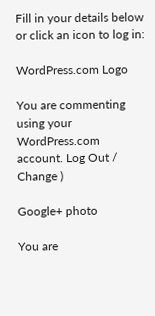Fill in your details below or click an icon to log in:

WordPress.com Logo

You are commenting using your WordPress.com account. Log Out /  Change )

Google+ photo

You are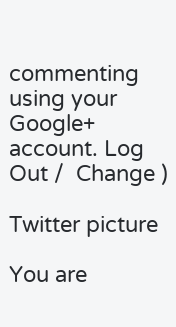commenting using your Google+ account. Log Out /  Change )

Twitter picture

You are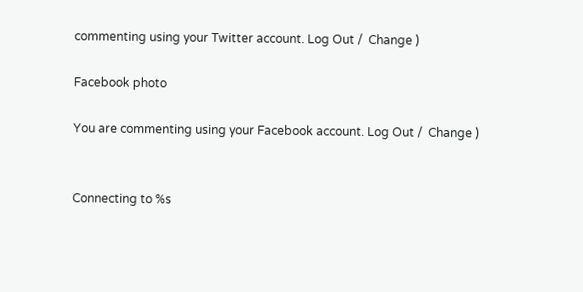commenting using your Twitter account. Log Out /  Change )

Facebook photo

You are commenting using your Facebook account. Log Out /  Change )


Connecting to %s